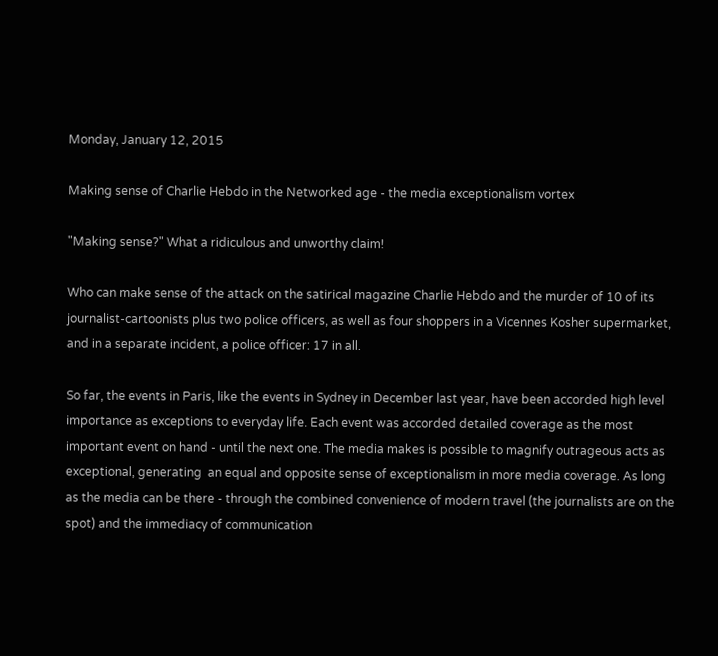Monday, January 12, 2015

Making sense of Charlie Hebdo in the Networked age - the media exceptionalism vortex

"Making sense?" What a ridiculous and unworthy claim!

Who can make sense of the attack on the satirical magazine Charlie Hebdo and the murder of 10 of its journalist-cartoonists plus two police officers, as well as four shoppers in a Vicennes Kosher supermarket, and in a separate incident, a police officer: 17 in all.

So far, the events in Paris, like the events in Sydney in December last year, have been accorded high level importance as exceptions to everyday life. Each event was accorded detailed coverage as the most important event on hand - until the next one. The media makes is possible to magnify outrageous acts as exceptional, generating  an equal and opposite sense of exceptionalism in more media coverage. As long as the media can be there - through the combined convenience of modern travel (the journalists are on the spot) and the immediacy of communication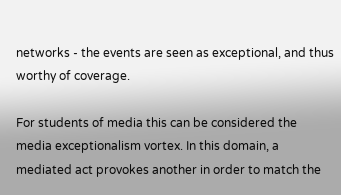networks - the events are seen as exceptional, and thus worthy of coverage.

For students of media this can be considered the media exceptionalism vortex. In this domain, a mediated act provokes another in order to match the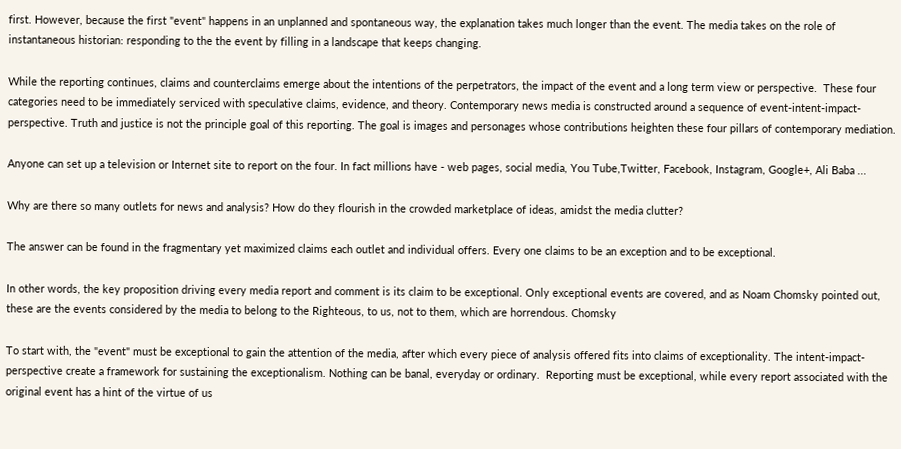first. However, because the first "event" happens in an unplanned and spontaneous way, the explanation takes much longer than the event. The media takes on the role of instantaneous historian: responding to the the event by filling in a landscape that keeps changing.

While the reporting continues, claims and counterclaims emerge about the intentions of the perpetrators, the impact of the event and a long term view or perspective.  These four categories need to be immediately serviced with speculative claims, evidence, and theory. Contemporary news media is constructed around a sequence of event-intent-impact-perspective. Truth and justice is not the principle goal of this reporting. The goal is images and personages whose contributions heighten these four pillars of contemporary mediation.

Anyone can set up a television or Internet site to report on the four. In fact millions have - web pages, social media, You Tube,Twitter, Facebook, Instagram, Google+, Ali Baba ...

Why are there so many outlets for news and analysis? How do they flourish in the crowded marketplace of ideas, amidst the media clutter?

The answer can be found in the fragmentary yet maximized claims each outlet and individual offers. Every one claims to be an exception and to be exceptional.

In other words, the key proposition driving every media report and comment is its claim to be exceptional. Only exceptional events are covered, and as Noam Chomsky pointed out, these are the events considered by the media to belong to the Righteous, to us, not to them, which are horrendous. Chomsky

To start with, the "event" must be exceptional to gain the attention of the media, after which every piece of analysis offered fits into claims of exceptionality. The intent-impact-perspective create a framework for sustaining the exceptionalism. Nothing can be banal, everyday or ordinary.  Reporting must be exceptional, while every report associated with the original event has a hint of the virtue of us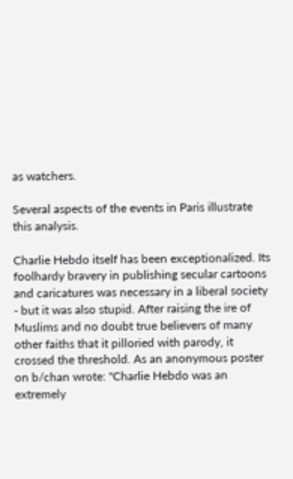as watchers.

Several aspects of the events in Paris illustrate this analysis.

Charlie Hebdo itself has been exceptionalized. Its foolhardy bravery in publishing secular cartoons and caricatures was necessary in a liberal society - but it was also stupid. After raising the ire of Muslims and no doubt true believers of many other faiths that it pilloried with parody, it crossed the threshold. As an anonymous poster on b/chan wrote: "Charlie Hebdo was an extremely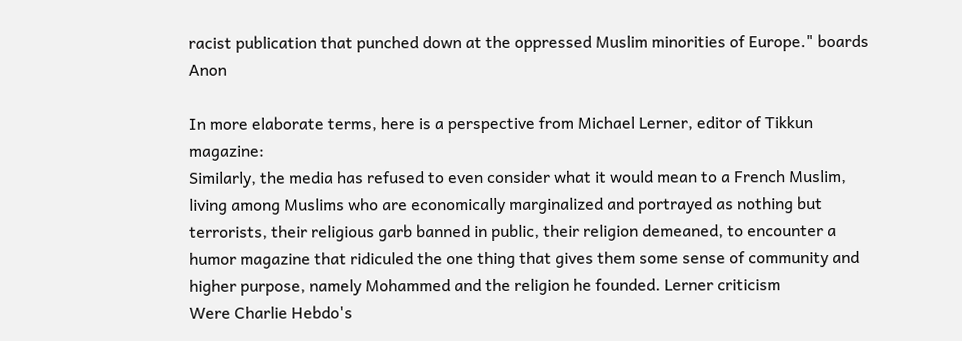racist publication that punched down at the oppressed Muslim minorities of Europe." boards Anon

In more elaborate terms, here is a perspective from Michael Lerner, editor of Tikkun magazine:
Similarly, the media has refused to even consider what it would mean to a French Muslim, living among Muslims who are economically marginalized and portrayed as nothing but terrorists, their religious garb banned in public, their religion demeaned, to encounter a humor magazine that ridiculed the one thing that gives them some sense of community and higher purpose, namely Mohammed and the religion he founded. Lerner criticism
Were Charlie Hebdo's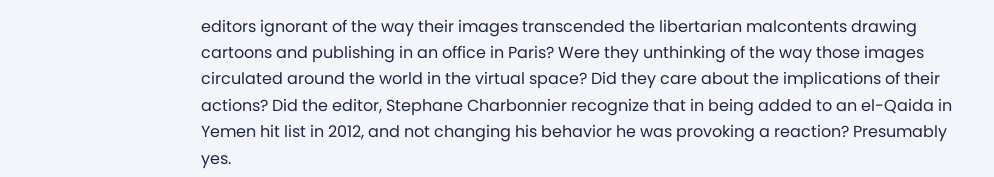editors ignorant of the way their images transcended the libertarian malcontents drawing cartoons and publishing in an office in Paris? Were they unthinking of the way those images circulated around the world in the virtual space? Did they care about the implications of their actions? Did the editor, Stephane Charbonnier recognize that in being added to an el-Qaida in Yemen hit list in 2012, and not changing his behavior he was provoking a reaction? Presumably yes.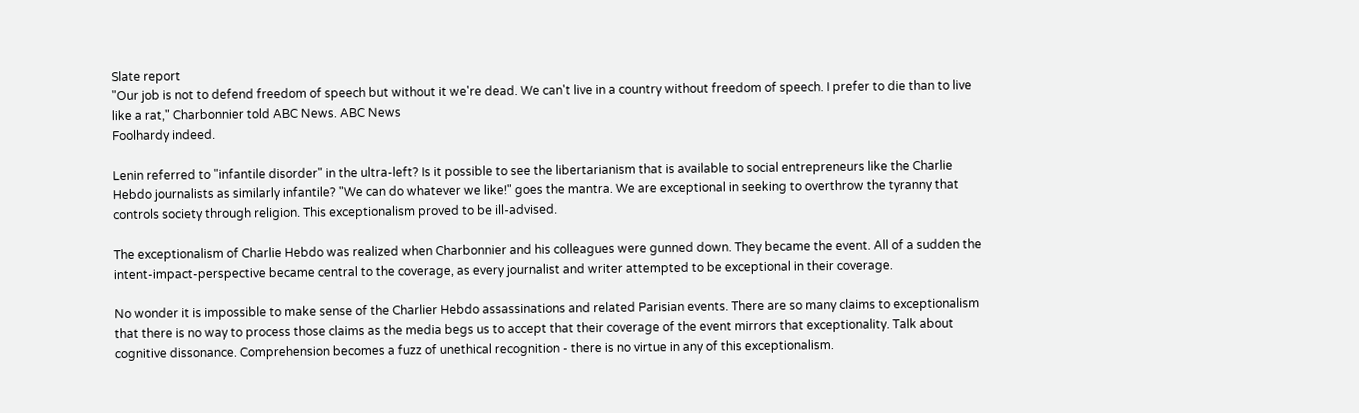Slate report
"Our job is not to defend freedom of speech but without it we're dead. We can't live in a country without freedom of speech. I prefer to die than to live like a rat," Charbonnier told ABC News. ABC News
Foolhardy indeed.

Lenin referred to "infantile disorder" in the ultra-left? Is it possible to see the libertarianism that is available to social entrepreneurs like the Charlie Hebdo journalists as similarly infantile? "We can do whatever we like!" goes the mantra. We are exceptional in seeking to overthrow the tyranny that controls society through religion. This exceptionalism proved to be ill-advised.

The exceptionalism of Charlie Hebdo was realized when Charbonnier and his colleagues were gunned down. They became the event. All of a sudden the intent-impact-perspective became central to the coverage, as every journalist and writer attempted to be exceptional in their coverage.

No wonder it is impossible to make sense of the Charlier Hebdo assassinations and related Parisian events. There are so many claims to exceptionalism that there is no way to process those claims as the media begs us to accept that their coverage of the event mirrors that exceptionality. Talk about cognitive dissonance. Comprehension becomes a fuzz of unethical recognition - there is no virtue in any of this exceptionalism.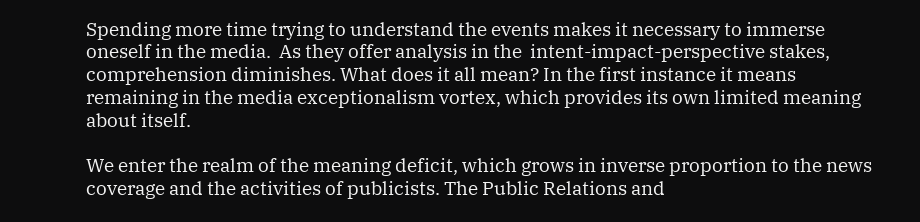Spending more time trying to understand the events makes it necessary to immerse oneself in the media.  As they offer analysis in the  intent-impact-perspective stakes, comprehension diminishes. What does it all mean? In the first instance it means remaining in the media exceptionalism vortex, which provides its own limited meaning about itself.

We enter the realm of the meaning deficit, which grows in inverse proportion to the news coverage and the activities of publicists. The Public Relations and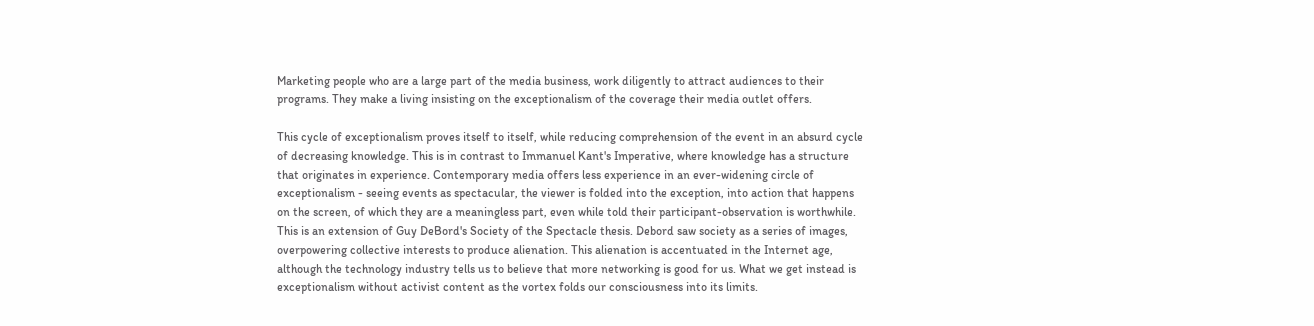Marketing people who are a large part of the media business, work diligently to attract audiences to their programs. They make a living insisting on the exceptionalism of the coverage their media outlet offers.

This cycle of exceptionalism proves itself to itself, while reducing comprehension of the event in an absurd cycle of decreasing knowledge. This is in contrast to Immanuel Kant's Imperative, where knowledge has a structure that originates in experience. Contemporary media offers less experience in an ever-widening circle of exceptionalism - seeing events as spectacular, the viewer is folded into the exception, into action that happens on the screen, of which they are a meaningless part, even while told their participant-observation is worthwhile. This is an extension of Guy DeBord's Society of the Spectacle thesis. Debord saw society as a series of images, overpowering collective interests to produce alienation. This alienation is accentuated in the Internet age, although the technology industry tells us to believe that more networking is good for us. What we get instead is  exceptionalism without activist content as the vortex folds our consciousness into its limits.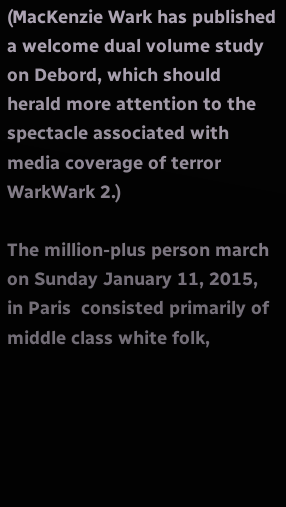(MacKenzie Wark has published a welcome dual volume study on Debord, which should herald more attention to the spectacle associated with media coverage of terror WarkWark 2.)

The million-plus person march on Sunday January 11, 2015, in Paris  consisted primarily of middle class white folk,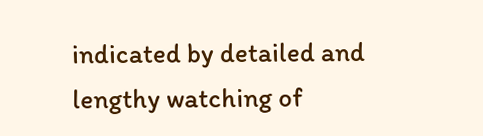indicated by detailed and lengthy watching of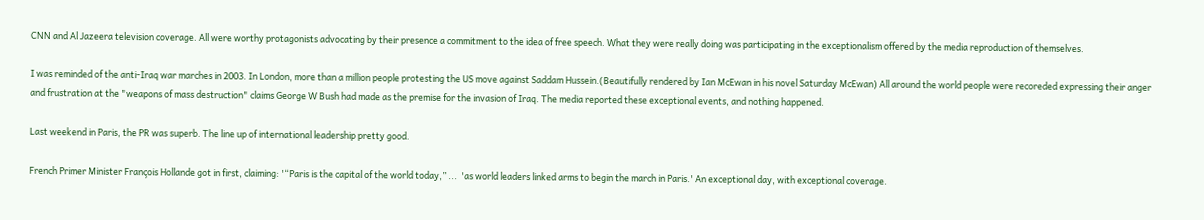CNN and Al Jazeera television coverage. All were worthy protagonists advocating by their presence a commitment to the idea of free speech. What they were really doing was participating in the exceptionalism offered by the media reproduction of themselves.

I was reminded of the anti-Iraq war marches in 2003. In London, more than a million people protesting the US move against Saddam Hussein.(Beautifully rendered by Ian McEwan in his novel Saturday McEwan) All around the world people were recoreded expressing their anger and frustration at the "weapons of mass destruction" claims George W Bush had made as the premise for the invasion of Iraq. The media reported these exceptional events, and nothing happened.

Last weekend in Paris, the PR was superb. The line up of international leadership pretty good.

French Primer Minister François Hollande got in first, claiming: '“Paris is the capital of the world today,” ...  'as world leaders linked arms to begin the march in Paris.' An exceptional day, with exceptional coverage.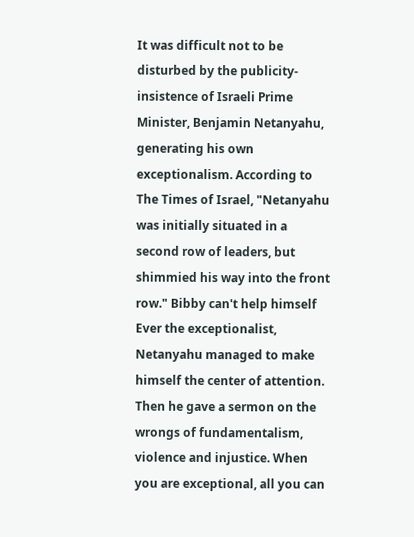It was difficult not to be disturbed by the publicity-insistence of Israeli Prime Minister, Benjamin Netanyahu, generating his own exceptionalism. According to The Times of Israel, "Netanyahu was initially situated in a second row of leaders, but shimmied his way into the front row." Bibby can't help himself Ever the exceptionalist, Netanyahu managed to make himself the center of attention. Then he gave a sermon on the wrongs of fundamentalism, violence and injustice. When you are exceptional, all you can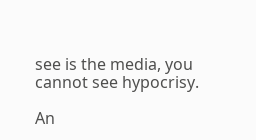see is the media, you cannot see hypocrisy.

An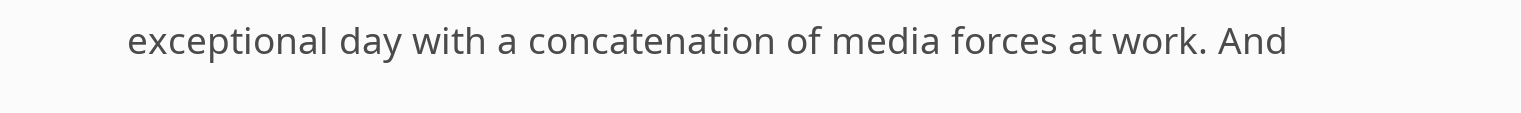exceptional day with a concatenation of media forces at work. And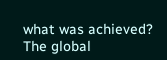what was achieved? The global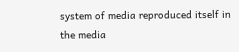system of media reproduced itself in the media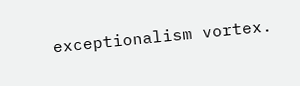exceptionalism vortex.